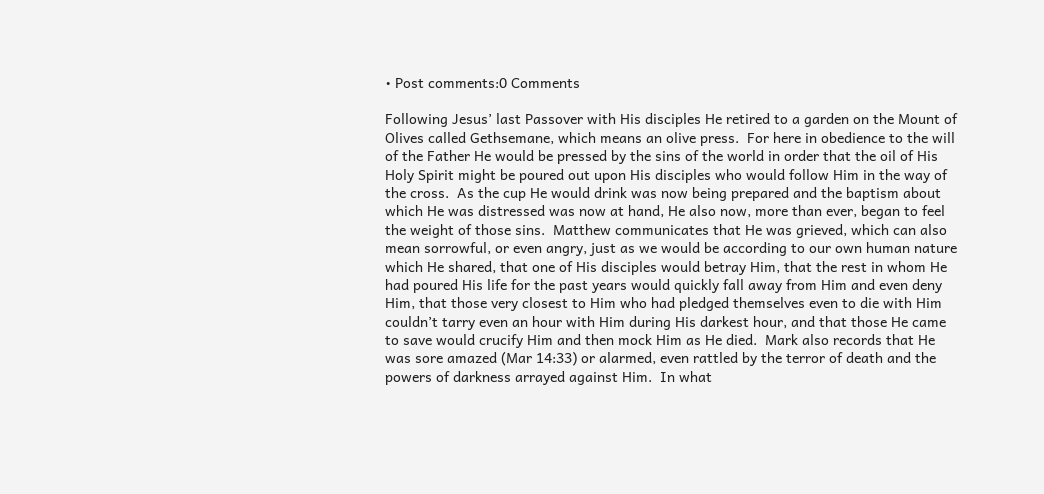• Post comments:0 Comments

Following Jesus’ last Passover with His disciples He retired to a garden on the Mount of Olives called Gethsemane, which means an olive press.  For here in obedience to the will of the Father He would be pressed by the sins of the world in order that the oil of His Holy Spirit might be poured out upon His disciples who would follow Him in the way of the cross.  As the cup He would drink was now being prepared and the baptism about which He was distressed was now at hand, He also now, more than ever, began to feel the weight of those sins.  Matthew communicates that He was grieved, which can also mean sorrowful, or even angry, just as we would be according to our own human nature which He shared, that one of His disciples would betray Him, that the rest in whom He had poured His life for the past years would quickly fall away from Him and even deny Him, that those very closest to Him who had pledged themselves even to die with Him couldn’t tarry even an hour with Him during His darkest hour, and that those He came to save would crucify Him and then mock Him as He died.  Mark also records that He was sore amazed (Mar 14:33) or alarmed, even rattled by the terror of death and the powers of darkness arrayed against Him.  In what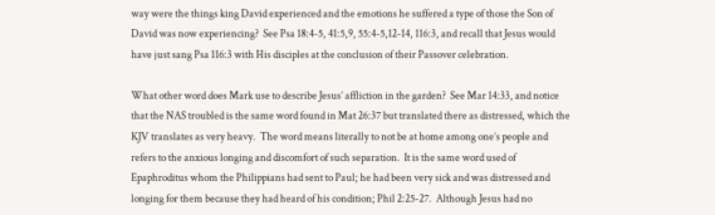way were the things king David experienced and the emotions he suffered a type of those the Son of David was now experiencing?  See Psa 18:4-5, 41:5,9, 55:4-5,12-14, 116:3, and recall that Jesus would have just sang Psa 116:3 with His disciples at the conclusion of their Passover celebration.

What other word does Mark use to describe Jesus’ affliction in the garden?  See Mar 14:33, and notice that the NAS troubled is the same word found in Mat 26:37 but translated there as distressed, which the KJV translates as very heavy.  The word means literally to not be at home among one’s people and refers to the anxious longing and discomfort of such separation.  It is the same word used of Epaphroditus whom the Philippians had sent to Paul; he had been very sick and was distressed and longing for them because they had heard of his condition; Phil 2:25-27.  Although Jesus had no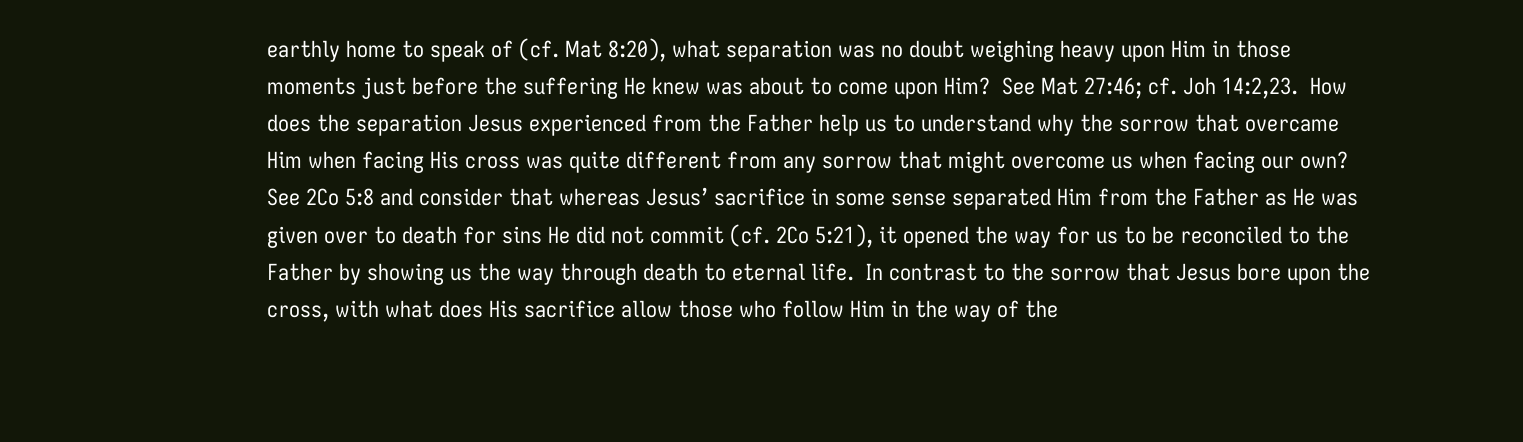earthly home to speak of (cf. Mat 8:20), what separation was no doubt weighing heavy upon Him in those moments just before the suffering He knew was about to come upon Him?  See Mat 27:46; cf. Joh 14:2,23.  How does the separation Jesus experienced from the Father help us to understand why the sorrow that overcame Him when facing His cross was quite different from any sorrow that might overcome us when facing our own?  See 2Co 5:8 and consider that whereas Jesus’ sacrifice in some sense separated Him from the Father as He was given over to death for sins He did not commit (cf. 2Co 5:21), it opened the way for us to be reconciled to the Father by showing us the way through death to eternal life.  In contrast to the sorrow that Jesus bore upon the cross, with what does His sacrifice allow those who follow Him in the way of the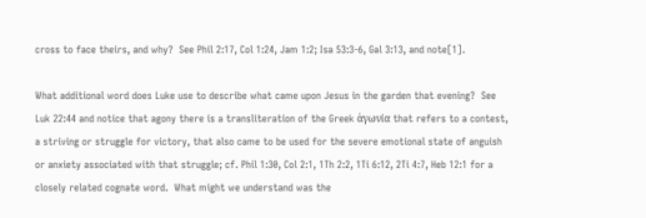cross to face theirs, and why?  See Phil 2:17, Col 1:24, Jam 1:2; Isa 53:3-6, Gal 3:13, and note[1].

What additional word does Luke use to describe what came upon Jesus in the garden that evening?  See Luk 22:44 and notice that agony there is a transliteration of the Greek ἀγωνία that refers to a contest, a striving or struggle for victory, that also came to be used for the severe emotional state of anguish or anxiety associated with that struggle; cf. Phil 1:30, Col 2:1, 1Th 2:2, 1Ti 6:12, 2Ti 4:7, Heb 12:1 for a closely related cognate word.  What might we understand was the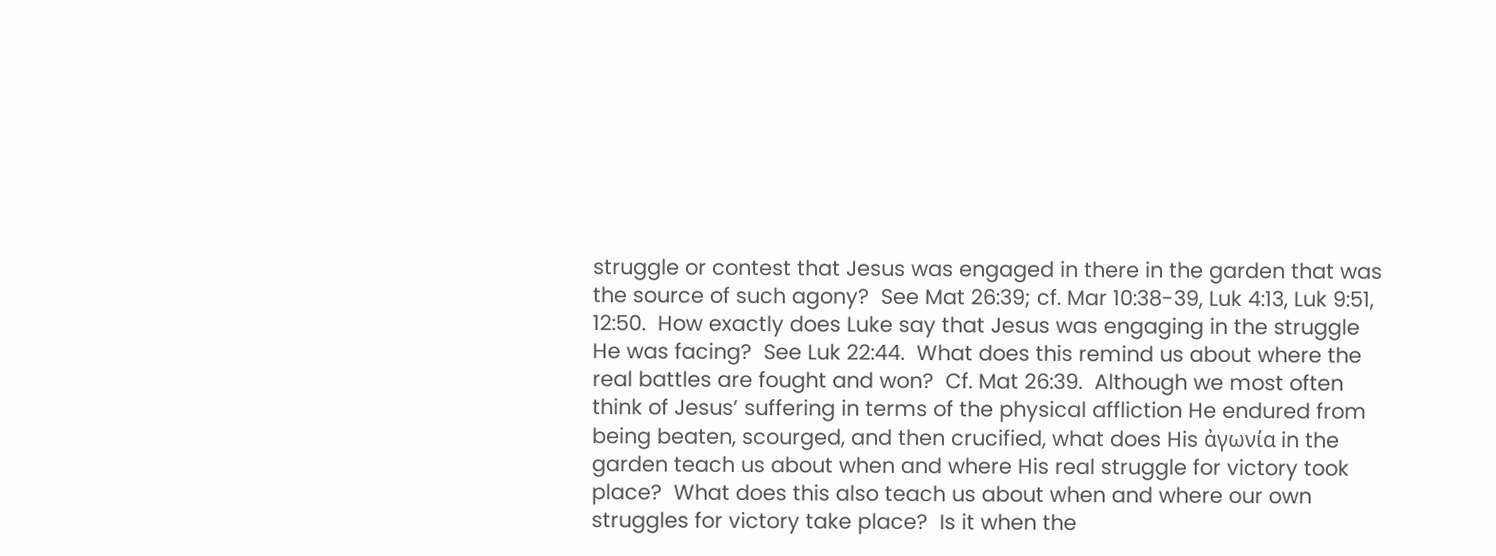struggle or contest that Jesus was engaged in there in the garden that was the source of such agony?  See Mat 26:39; cf. Mar 10:38-39, Luk 4:13, Luk 9:51, 12:50.  How exactly does Luke say that Jesus was engaging in the struggle He was facing?  See Luk 22:44.  What does this remind us about where the real battles are fought and won?  Cf. Mat 26:39.  Although we most often think of Jesus’ suffering in terms of the physical affliction He endured from being beaten, scourged, and then crucified, what does His ἀγωνία in the garden teach us about when and where His real struggle for victory took place?  What does this also teach us about when and where our own struggles for victory take place?  Is it when the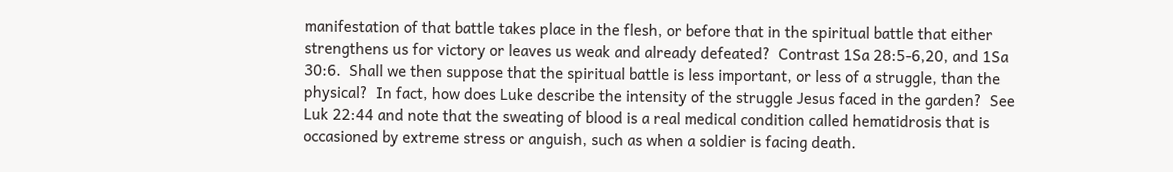manifestation of that battle takes place in the flesh, or before that in the spiritual battle that either strengthens us for victory or leaves us weak and already defeated?  Contrast 1Sa 28:5-6,20, and 1Sa 30:6.  Shall we then suppose that the spiritual battle is less important, or less of a struggle, than the physical?  In fact, how does Luke describe the intensity of the struggle Jesus faced in the garden?  See Luk 22:44 and note that the sweating of blood is a real medical condition called hematidrosis that is occasioned by extreme stress or anguish, such as when a soldier is facing death.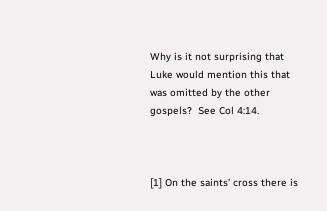Why is it not surprising that Luke would mention this that was omitted by the other gospels?  See Col 4:14.



[1] On the saints’ cross there is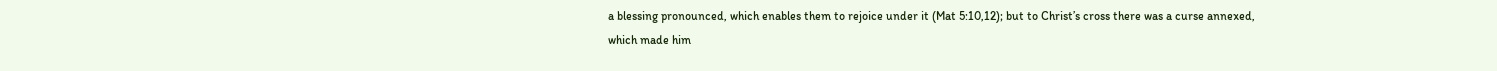a blessing pronounced, which enables them to rejoice under it (Mat 5:10,12); but to Christ’s cross there was a curse annexed, which made him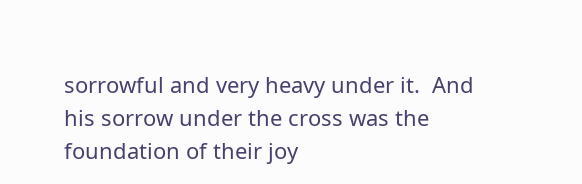sorrowful and very heavy under it.  And his sorrow under the cross was the foundation of their joy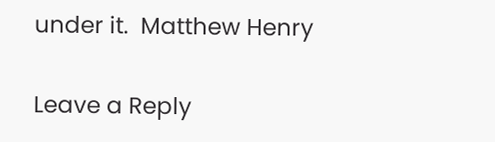under it.  Matthew Henry

Leave a Reply